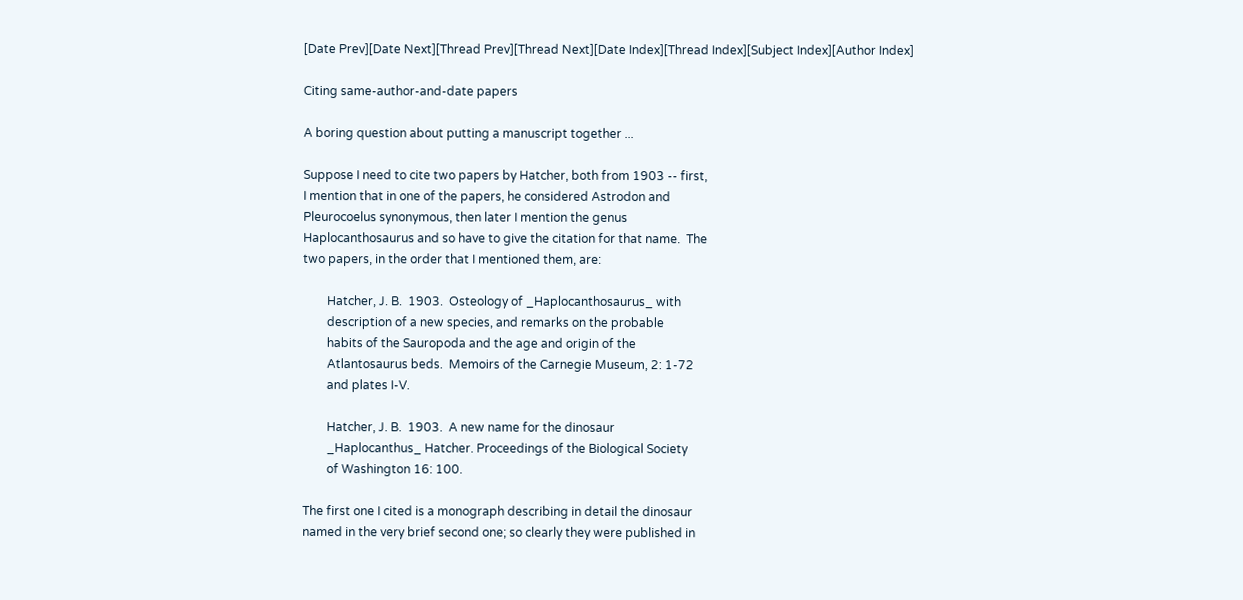[Date Prev][Date Next][Thread Prev][Thread Next][Date Index][Thread Index][Subject Index][Author Index]

Citing same-author-and-date papers

A boring question about putting a manuscript together ...

Suppose I need to cite two papers by Hatcher, both from 1903 -- first,
I mention that in one of the papers, he considered Astrodon and
Pleurocoelus synonymous, then later I mention the genus
Haplocanthosaurus and so have to give the citation for that name.  The
two papers, in the order that I mentioned them, are:

        Hatcher, J. B.  1903.  Osteology of _Haplocanthosaurus_ with
        description of a new species, and remarks on the probable
        habits of the Sauropoda and the age and origin of the
        Atlantosaurus beds.  Memoirs of the Carnegie Museum, 2: 1-72
        and plates I-V.

        Hatcher, J. B.  1903.  A new name for the dinosaur
        _Haplocanthus_ Hatcher. Proceedings of the Biological Society
        of Washington 16: 100.

The first one I cited is a monograph describing in detail the dinosaur
named in the very brief second one; so clearly they were published in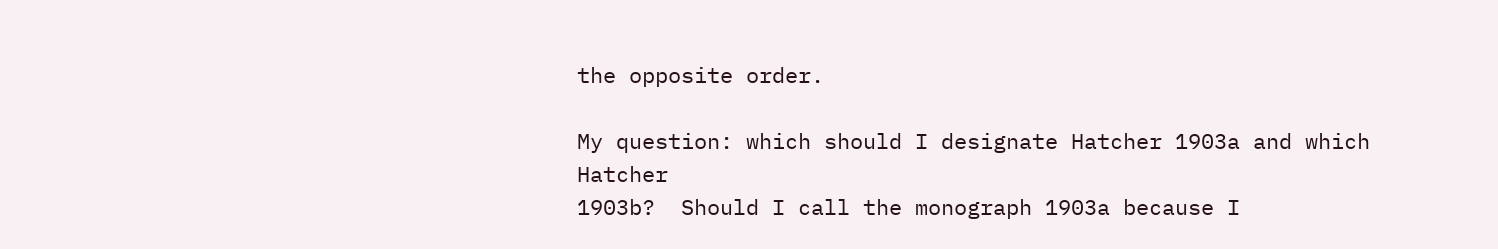the opposite order.

My question: which should I designate Hatcher 1903a and which Hatcher
1903b?  Should I call the monograph 1903a because I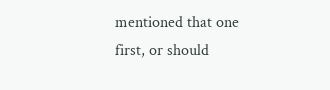mentioned that one
first, or should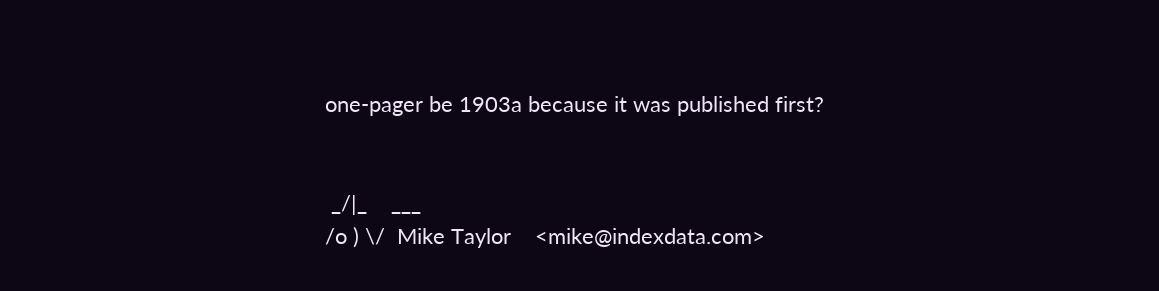one-pager be 1903a because it was published first?


 _/|_    ___
/o ) \/  Mike Taylor    <mike@indexdata.com>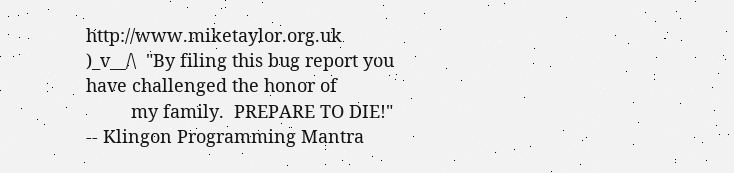http://www.miketaylor.org.uk
)_v__/\  "By filing this bug report you have challenged the honor of
         my family.  PREPARE TO DIE!" -- Klingon Programming Mantra